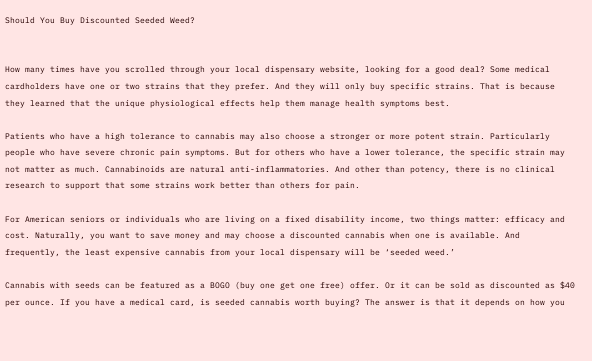Should You Buy Discounted Seeded Weed?


How many times have you scrolled through your local dispensary website, looking for a good deal? Some medical cardholders have one or two strains that they prefer. And they will only buy specific strains. That is because they learned that the unique physiological effects help them manage health symptoms best.

Patients who have a high tolerance to cannabis may also choose a stronger or more potent strain. Particularly people who have severe chronic pain symptoms. But for others who have a lower tolerance, the specific strain may not matter as much. Cannabinoids are natural anti-inflammatories. And other than potency, there is no clinical research to support that some strains work better than others for pain.

For American seniors or individuals who are living on a fixed disability income, two things matter: efficacy and cost. Naturally, you want to save money and may choose a discounted cannabis when one is available. And frequently, the least expensive cannabis from your local dispensary will be ‘seeded weed.’

Cannabis with seeds can be featured as a BOGO (buy one get one free) offer. Or it can be sold as discounted as $40 per ounce. If you have a medical card, is seeded cannabis worth buying? The answer is that it depends on how you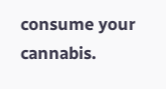consume your cannabis.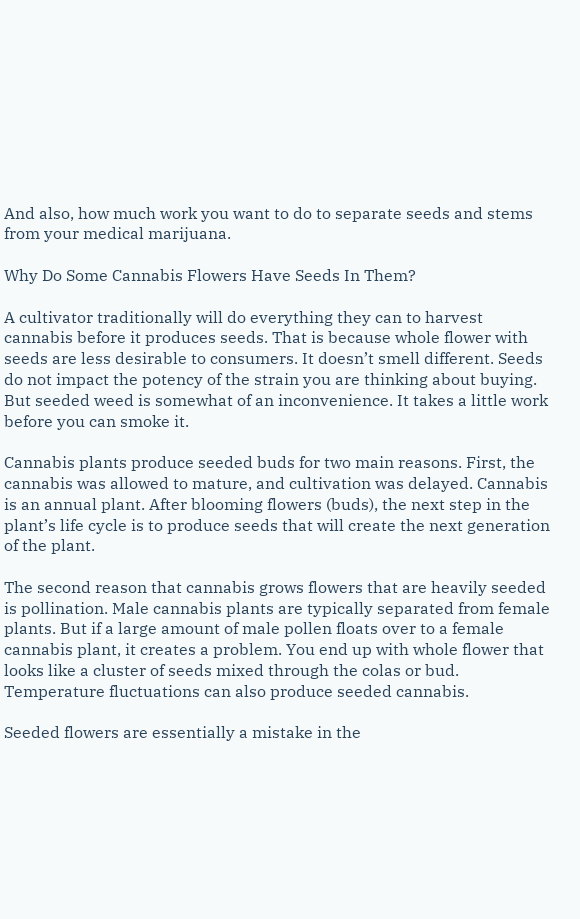And also, how much work you want to do to separate seeds and stems from your medical marijuana.

Why Do Some Cannabis Flowers Have Seeds In Them?

A cultivator traditionally will do everything they can to harvest cannabis before it produces seeds. That is because whole flower with seeds are less desirable to consumers. It doesn’t smell different. Seeds do not impact the potency of the strain you are thinking about buying. But seeded weed is somewhat of an inconvenience. It takes a little work before you can smoke it.

Cannabis plants produce seeded buds for two main reasons. First, the cannabis was allowed to mature, and cultivation was delayed. Cannabis is an annual plant. After blooming flowers (buds), the next step in the plant’s life cycle is to produce seeds that will create the next generation of the plant.

The second reason that cannabis grows flowers that are heavily seeded is pollination. Male cannabis plants are typically separated from female plants. But if a large amount of male pollen floats over to a female cannabis plant, it creates a problem. You end up with whole flower that looks like a cluster of seeds mixed through the colas or bud. Temperature fluctuations can also produce seeded cannabis.

Seeded flowers are essentially a mistake in the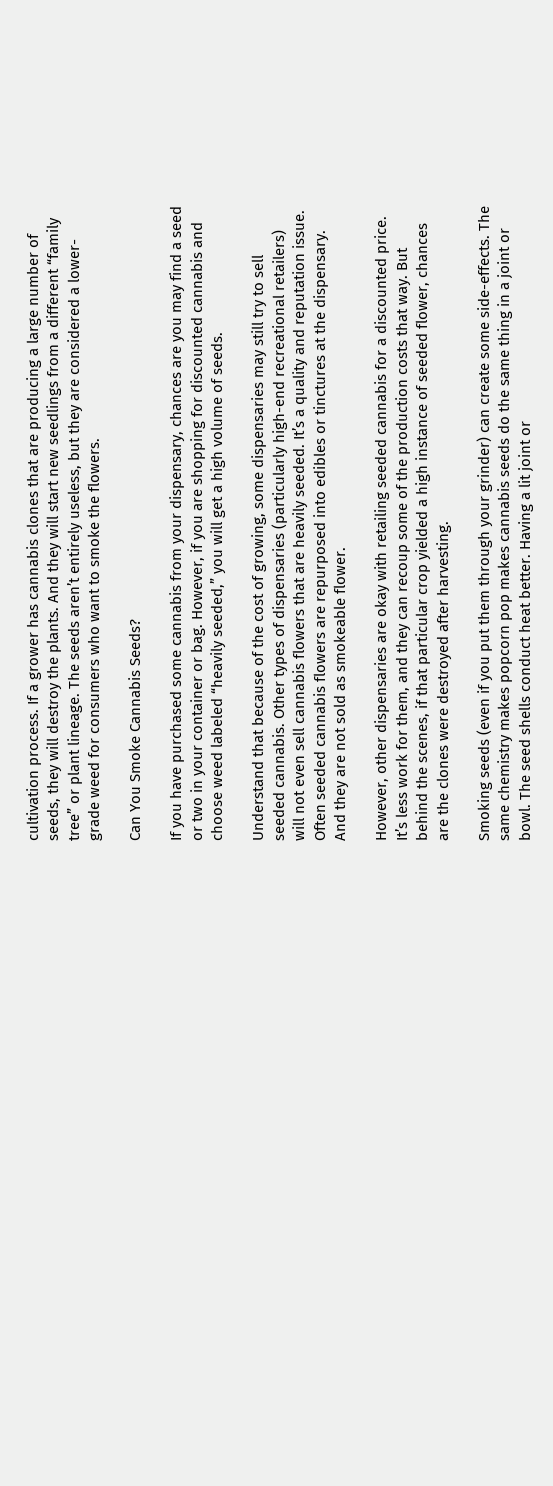cultivation process. If a grower has cannabis clones that are producing a large number of seeds, they will destroy the plants. And they will start new seedlings from a different “family tree” or plant lineage. The seeds aren’t entirely useless, but they are considered a lower-grade weed for consumers who want to smoke the flowers.

Can You Smoke Cannabis Seeds?

If you have purchased some cannabis from your dispensary, chances are you may find a seed or two in your container or bag. However, if you are shopping for discounted cannabis and choose weed labeled “heavily seeded,” you will get a high volume of seeds.

Understand that because of the cost of growing, some dispensaries may still try to sell seeded cannabis. Other types of dispensaries (particularly high-end recreational retailers) will not even sell cannabis flowers that are heavily seeded. It’s a quality and reputation issue. Often seeded cannabis flowers are repurposed into edibles or tinctures at the dispensary. And they are not sold as smokeable flower.

However, other dispensaries are okay with retailing seeded cannabis for a discounted price. It’s less work for them, and they can recoup some of the production costs that way. But behind the scenes, if that particular crop yielded a high instance of seeded flower, chances are the clones were destroyed after harvesting.

Smoking seeds (even if you put them through your grinder) can create some side-effects. The same chemistry makes popcorn pop makes cannabis seeds do the same thing in a joint or bowl. The seed shells conduct heat better. Having a lit joint or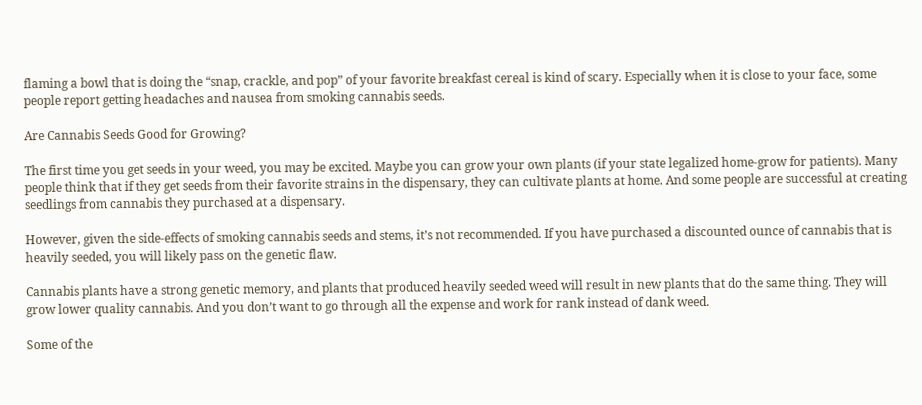flaming a bowl that is doing the “snap, crackle, and pop” of your favorite breakfast cereal is kind of scary. Especially when it is close to your face, some people report getting headaches and nausea from smoking cannabis seeds.

Are Cannabis Seeds Good for Growing?

The first time you get seeds in your weed, you may be excited. Maybe you can grow your own plants (if your state legalized home-grow for patients). Many people think that if they get seeds from their favorite strains in the dispensary, they can cultivate plants at home. And some people are successful at creating seedlings from cannabis they purchased at a dispensary.

However, given the side-effects of smoking cannabis seeds and stems, it’s not recommended. If you have purchased a discounted ounce of cannabis that is heavily seeded, you will likely pass on the genetic flaw.

Cannabis plants have a strong genetic memory, and plants that produced heavily seeded weed will result in new plants that do the same thing. They will grow lower quality cannabis. And you don’t want to go through all the expense and work for rank instead of dank weed.

Some of the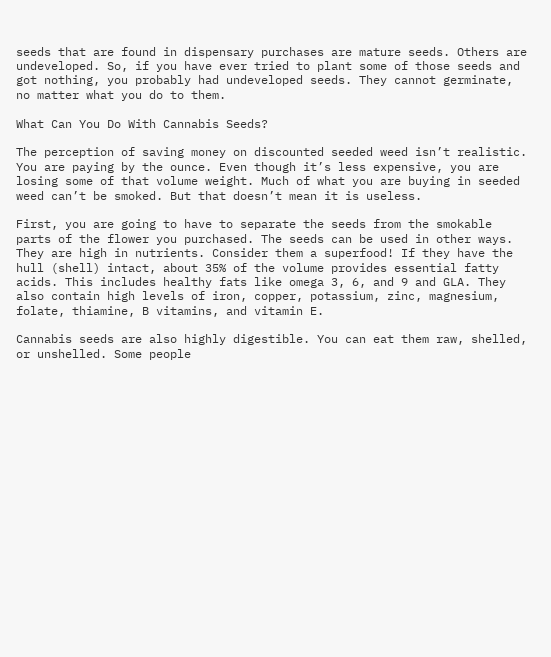seeds that are found in dispensary purchases are mature seeds. Others are undeveloped. So, if you have ever tried to plant some of those seeds and got nothing, you probably had undeveloped seeds. They cannot germinate, no matter what you do to them.

What Can You Do With Cannabis Seeds?

The perception of saving money on discounted seeded weed isn’t realistic. You are paying by the ounce. Even though it’s less expensive, you are losing some of that volume weight. Much of what you are buying in seeded weed can’t be smoked. But that doesn’t mean it is useless.

First, you are going to have to separate the seeds from the smokable parts of the flower you purchased. The seeds can be used in other ways. They are high in nutrients. Consider them a superfood! If they have the hull (shell) intact, about 35% of the volume provides essential fatty acids. This includes healthy fats like omega 3, 6, and 9 and GLA. They also contain high levels of iron, copper, potassium, zinc, magnesium, folate, thiamine, B vitamins, and vitamin E.

Cannabis seeds are also highly digestible. You can eat them raw, shelled, or unshelled. Some people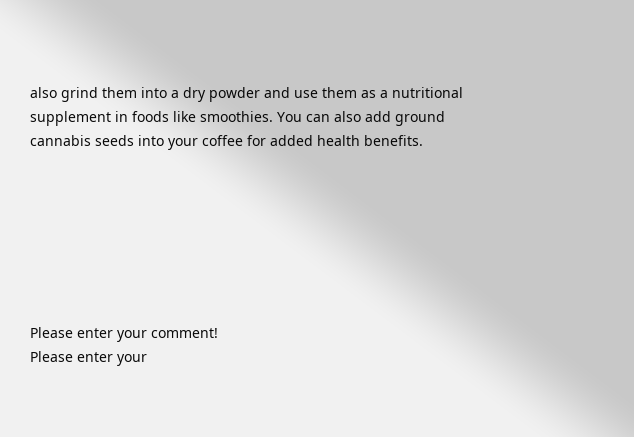also grind them into a dry powder and use them as a nutritional supplement in foods like smoothies. You can also add ground cannabis seeds into your coffee for added health benefits.







Please enter your comment!
Please enter your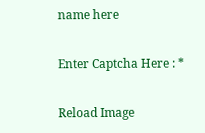name here

Enter Captcha Here : *

Reload Image